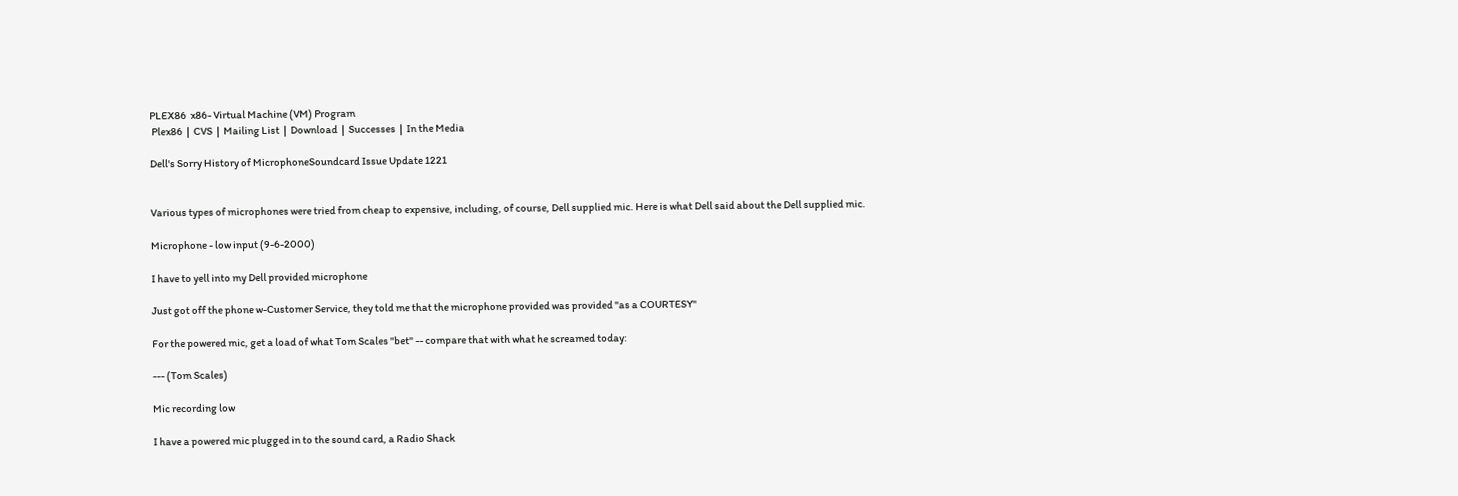PLEX86  x86- Virtual Machine (VM) Program
 Plex86  |  CVS  |  Mailing List  |  Download  |  Successes  |  In the Media

Dell's Sorry History of MicrophoneSoundcard Issue Update 1221


Various types of microphones were tried from cheap to expensive, including, of course, Dell supplied mic. Here is what Dell said about the Dell supplied mic.

Microphone - low input (9-6-2000)

I have to yell into my Dell provided microphone

Just got off the phone w-Customer Service, they told me that the microphone provided was provided "as a COURTESY"

For the powered mic, get a load of what Tom Scales "bet" -- compare that with what he screamed today:

--- (Tom Scales)

Mic recording low

I have a powered mic plugged in to the sound card, a Radio Shack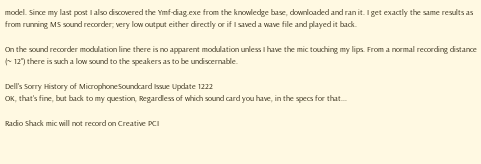model. Since my last post I also discovered the Ymf-diag.exe from the knowledge base, downloaded and ran it. I get exactly the same results as from running MS sound recorder; very low output either directly or if I saved a wave file and played it back.

On the sound recorder modulation line there is no apparent modulation unless I have the mic touching my lips. From a normal recording distance (~ 12") there is such a low sound to the speakers as to be undiscernable.

Dell's Sorry History of MicrophoneSoundcard Issue Update 1222
OK, that's fine, but back to my question, Regardless of which sound card you have, in the specs for that...

Radio Shack mic will not record on Creative PCI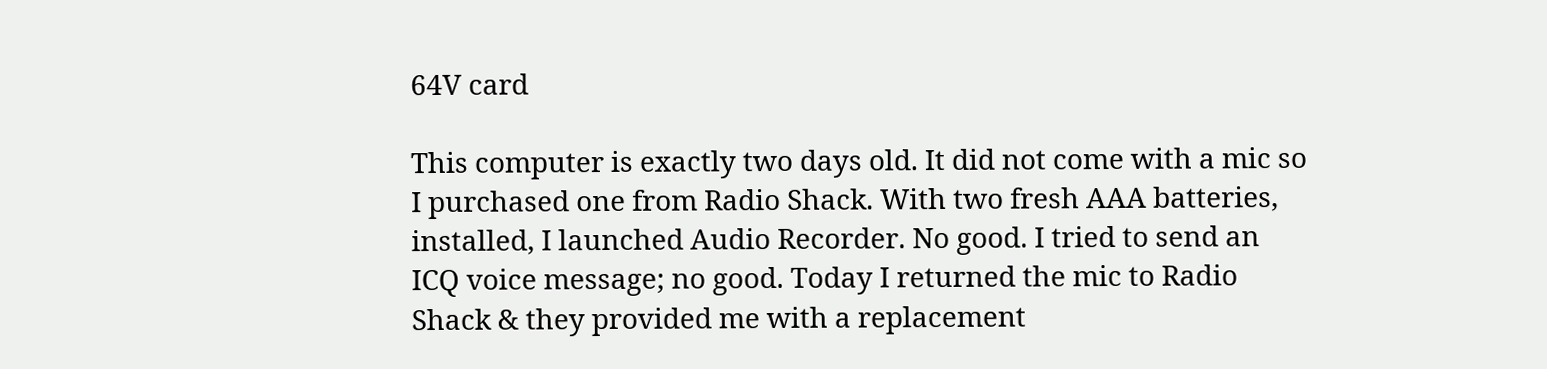64V card

This computer is exactly two days old. It did not come with a mic so I purchased one from Radio Shack. With two fresh AAA batteries, installed, I launched Audio Recorder. No good. I tried to send an ICQ voice message; no good. Today I returned the mic to Radio Shack & they provided me with a replacement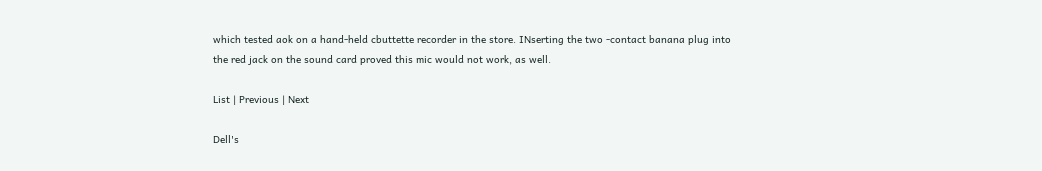which tested aok on a hand-held cbuttette recorder in the store. INserting the two -contact banana plug into the red jack on the sound card proved this mic would not work, as well.

List | Previous | Next

Dell's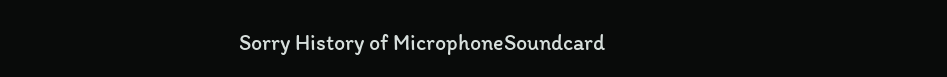Sorry History of MicrophoneSoundcard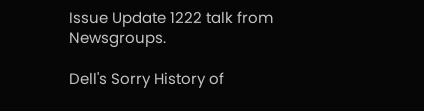Issue Update 1222 talk from Newsgroups.

Dell's Sorry History of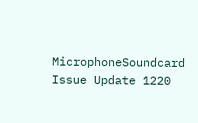MicrophoneSoundcard Issue Update 1220